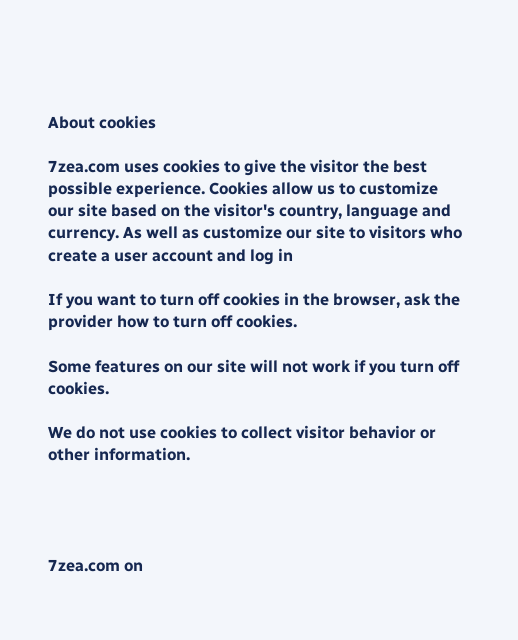About cookies

7zea.com uses cookies to give the visitor the best possible experience. Cookies allow us to customize our site based on the visitor's country, language and currency. As well as customize our site to visitors who create a user account and log in

If you want to turn off cookies in the browser, ask the provider how to turn off cookies.

Some features on our site will not work if you turn off cookies.

We do not use cookies to collect visitor behavior or other information.




7zea.com on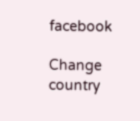facebook

Change country